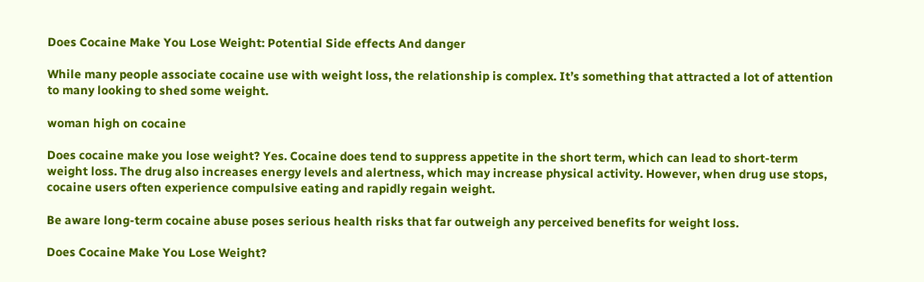Does Cocaine Make You Lose Weight: Potential Side effects And danger

While many people associate cocaine use with weight loss, the relationship is complex. It’s something that attracted a lot of attention to many looking to shed some weight.

woman high on cocaine

Does cocaine make you lose weight? Yes. Cocaine does tend to suppress appetite in the short term, which can lead to short-term weight loss. The drug also increases energy levels and alertness, which may increase physical activity. However, when drug use stops, cocaine users often experience compulsive eating and rapidly regain weight.

Be aware long-term cocaine abuse poses serious health risks that far outweigh any perceived benefits for weight loss.

Does Cocaine Make You Lose Weight?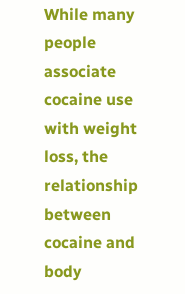While many people associate cocaine use with weight loss, the relationship between cocaine and body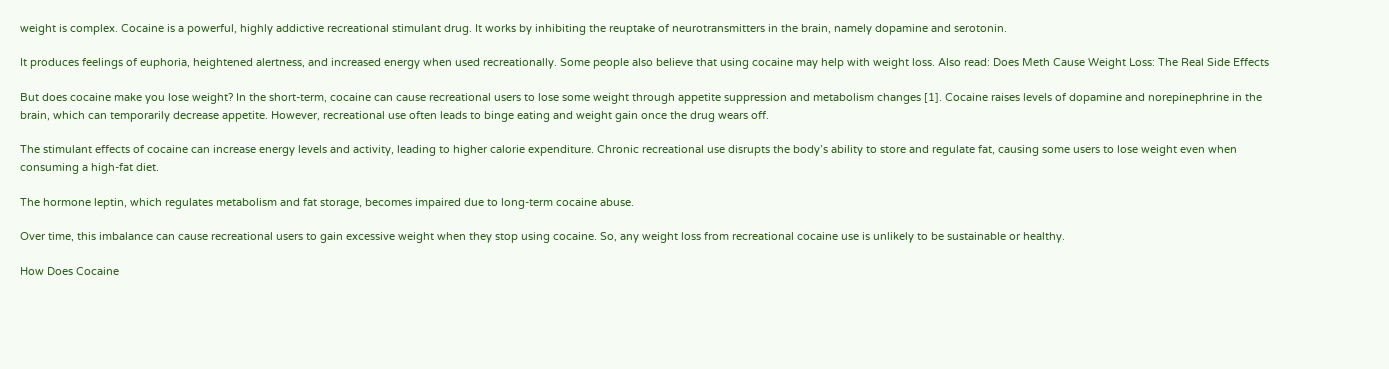weight is complex. Cocaine is a powerful, highly addictive recreational stimulant drug. It works by inhibiting the reuptake of neurotransmitters in the brain, namely dopamine and serotonin.

It produces feelings of euphoria, heightened alertness, and increased energy when used recreationally. Some people also believe that using cocaine may help with weight loss. Also read: Does Meth Cause Weight Loss: The Real Side Effects

But does cocaine make you lose weight? In the short-term, cocaine can cause recreational users to lose some weight through appetite suppression and metabolism changes [1]. Cocaine raises levels of dopamine and norepinephrine in the brain, which can temporarily decrease appetite. However, recreational use often leads to binge eating and weight gain once the drug wears off.

The stimulant effects of cocaine can increase energy levels and activity, leading to higher calorie expenditure. Chronic recreational use disrupts the body’s ability to store and regulate fat, causing some users to lose weight even when consuming a high-fat diet.

The hormone leptin, which regulates metabolism and fat storage, becomes impaired due to long-term cocaine abuse.

Over time, this imbalance can cause recreational users to gain excessive weight when they stop using cocaine. So, any weight loss from recreational cocaine use is unlikely to be sustainable or healthy.

How Does Cocaine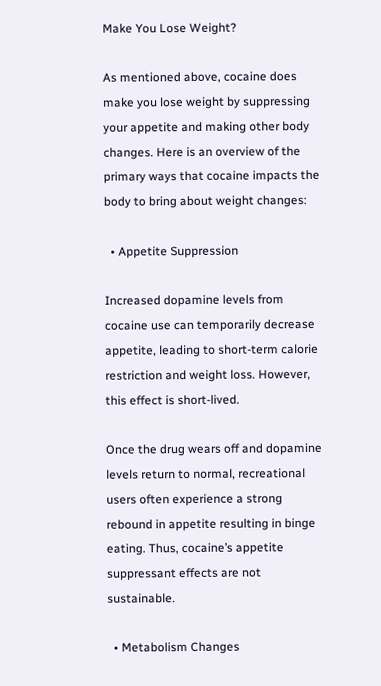Make You Lose Weight?

As mentioned above, cocaine does make you lose weight by suppressing your appetite and making other body changes. Here is an overview of the primary ways that cocaine impacts the body to bring about weight changes:

  • Appetite Suppression

Increased dopamine levels from cocaine use can temporarily decrease appetite, leading to short-term calorie restriction and weight loss. However, this effect is short-lived.

Once the drug wears off and dopamine levels return to normal, recreational users often experience a strong rebound in appetite resulting in binge eating. Thus, cocaine’s appetite suppressant effects are not sustainable.

  • Metabolism Changes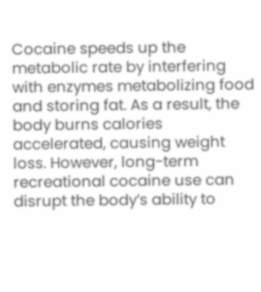Cocaine speeds up the metabolic rate by interfering with enzymes metabolizing food and storing fat. As a result, the body burns calories accelerated, causing weight loss. However, long-term recreational cocaine use can disrupt the body’s ability to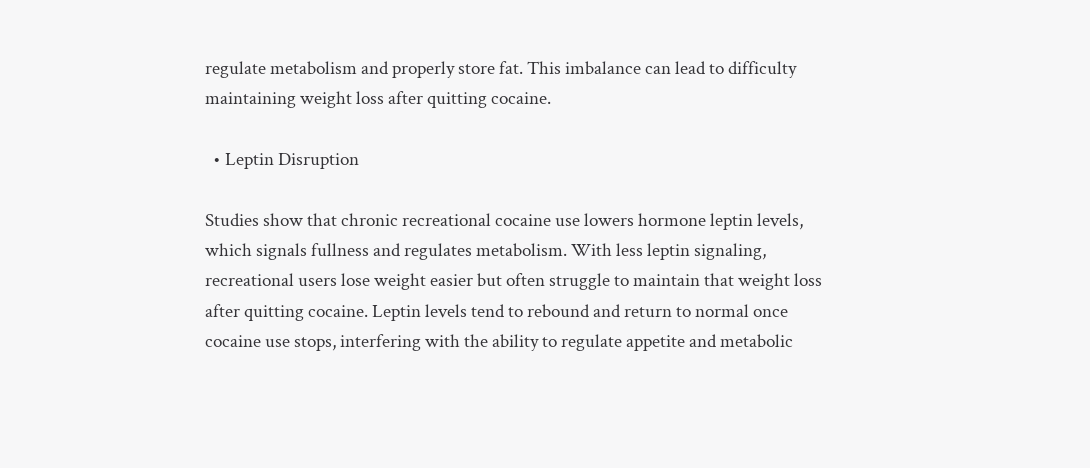regulate metabolism and properly store fat. This imbalance can lead to difficulty maintaining weight loss after quitting cocaine.

  • Leptin Disruption

Studies show that chronic recreational cocaine use lowers hormone leptin levels, which signals fullness and regulates metabolism. With less leptin signaling, recreational users lose weight easier but often struggle to maintain that weight loss after quitting cocaine. Leptin levels tend to rebound and return to normal once cocaine use stops, interfering with the ability to regulate appetite and metabolic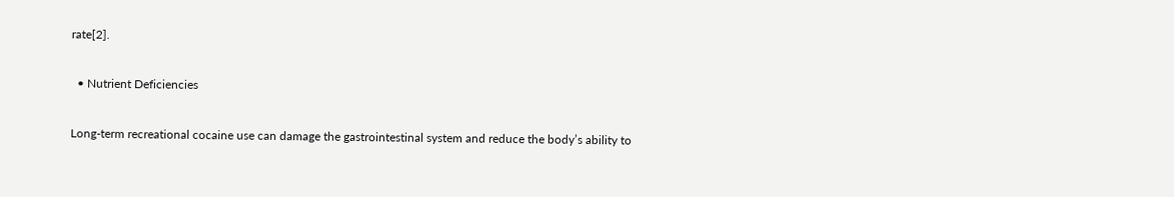rate[2].

  • Nutrient Deficiencies

Long-term recreational cocaine use can damage the gastrointestinal system and reduce the body’s ability to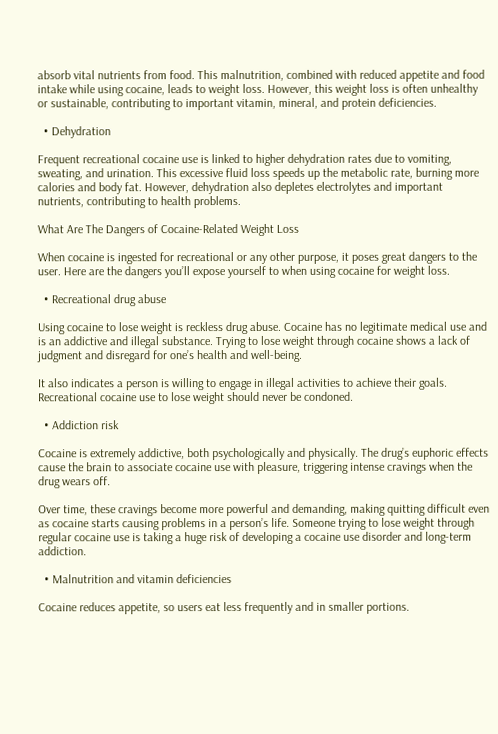absorb vital nutrients from food. This malnutrition, combined with reduced appetite and food intake while using cocaine, leads to weight loss. However, this weight loss is often unhealthy or sustainable, contributing to important vitamin, mineral, and protein deficiencies.

  • Dehydration

Frequent recreational cocaine use is linked to higher dehydration rates due to vomiting, sweating, and urination. This excessive fluid loss speeds up the metabolic rate, burning more calories and body fat. However, dehydration also depletes electrolytes and important nutrients, contributing to health problems.

What Are The Dangers of Cocaine-Related Weight Loss

When cocaine is ingested for recreational or any other purpose, it poses great dangers to the user. Here are the dangers you’ll expose yourself to when using cocaine for weight loss.

  • Recreational drug abuse

Using cocaine to lose weight is reckless drug abuse. Cocaine has no legitimate medical use and is an addictive and illegal substance. Trying to lose weight through cocaine shows a lack of judgment and disregard for one’s health and well-being.

It also indicates a person is willing to engage in illegal activities to achieve their goals. Recreational cocaine use to lose weight should never be condoned.

  • Addiction risk

Cocaine is extremely addictive, both psychologically and physically. The drug’s euphoric effects cause the brain to associate cocaine use with pleasure, triggering intense cravings when the drug wears off.

Over time, these cravings become more powerful and demanding, making quitting difficult even as cocaine starts causing problems in a person’s life. Someone trying to lose weight through regular cocaine use is taking a huge risk of developing a cocaine use disorder and long-term addiction.

  • Malnutrition and vitamin deficiencies

Cocaine reduces appetite, so users eat less frequently and in smaller portions.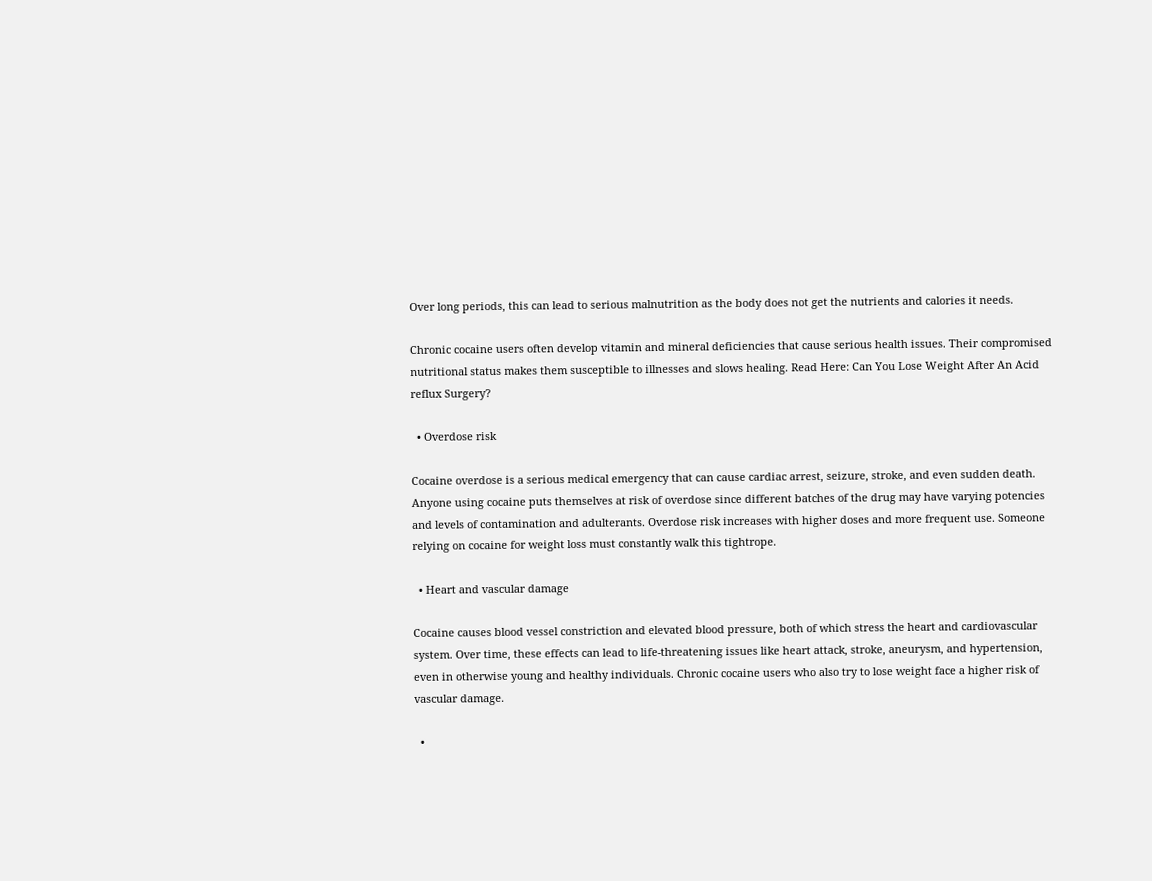Over long periods, this can lead to serious malnutrition as the body does not get the nutrients and calories it needs.

Chronic cocaine users often develop vitamin and mineral deficiencies that cause serious health issues. Their compromised nutritional status makes them susceptible to illnesses and slows healing. Read Here: Can You Lose Weight After An Acid reflux Surgery?

  • Overdose risk

Cocaine overdose is a serious medical emergency that can cause cardiac arrest, seizure, stroke, and even sudden death. Anyone using cocaine puts themselves at risk of overdose since different batches of the drug may have varying potencies and levels of contamination and adulterants. Overdose risk increases with higher doses and more frequent use. Someone relying on cocaine for weight loss must constantly walk this tightrope.

  • Heart and vascular damage

Cocaine causes blood vessel constriction and elevated blood pressure, both of which stress the heart and cardiovascular system. Over time, these effects can lead to life-threatening issues like heart attack, stroke, aneurysm, and hypertension, even in otherwise young and healthy individuals. Chronic cocaine users who also try to lose weight face a higher risk of vascular damage.

  •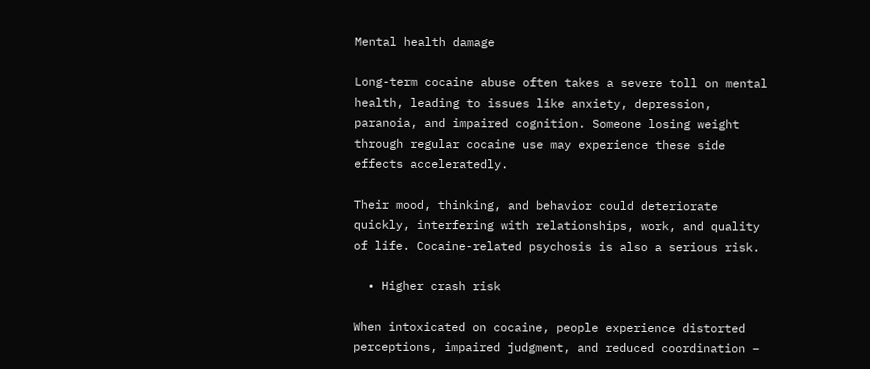Mental health damage

Long-term cocaine abuse often takes a severe toll on mental health, leading to issues like anxiety, depression, paranoia, and impaired cognition. Someone losing weight through regular cocaine use may experience these side effects acceleratedly.

Their mood, thinking, and behavior could deteriorate quickly, interfering with relationships, work, and quality of life. Cocaine-related psychosis is also a serious risk.

  • Higher crash risk

When intoxicated on cocaine, people experience distorted perceptions, impaired judgment, and reduced coordination –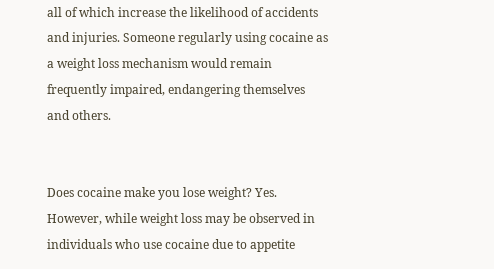all of which increase the likelihood of accidents and injuries. Someone regularly using cocaine as a weight loss mechanism would remain frequently impaired, endangering themselves and others.


Does cocaine make you lose weight? Yes. However, while weight loss may be observed in individuals who use cocaine due to appetite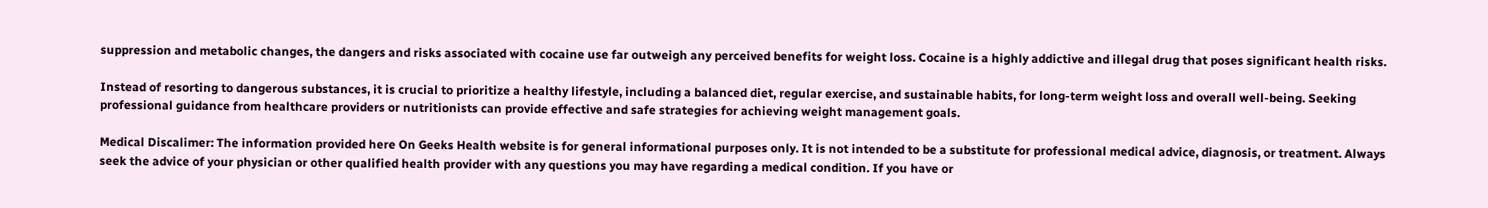suppression and metabolic changes, the dangers and risks associated with cocaine use far outweigh any perceived benefits for weight loss. Cocaine is a highly addictive and illegal drug that poses significant health risks.

Instead of resorting to dangerous substances, it is crucial to prioritize a healthy lifestyle, including a balanced diet, regular exercise, and sustainable habits, for long-term weight loss and overall well-being. Seeking professional guidance from healthcare providers or nutritionists can provide effective and safe strategies for achieving weight management goals.

Medical Discalimer: The information provided here On Geeks Health website is for general informational purposes only. It is not intended to be a substitute for professional medical advice, diagnosis, or treatment. Always seek the advice of your physician or other qualified health provider with any questions you may have regarding a medical condition. If you have or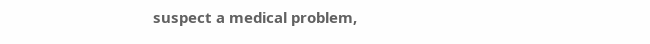suspect a medical problem,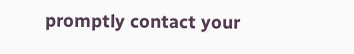promptly contact your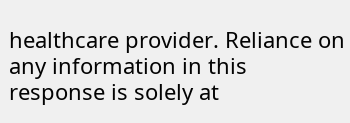healthcare provider. Reliance on any information in this response is solely at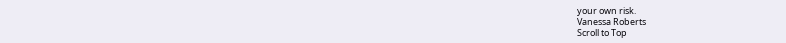your own risk.
Vanessa Roberts
Scroll to Top